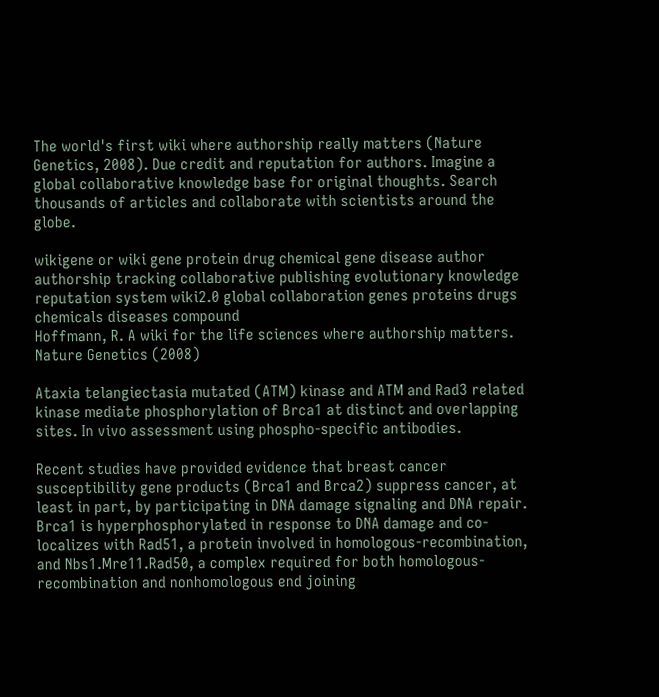The world's first wiki where authorship really matters (Nature Genetics, 2008). Due credit and reputation for authors. Imagine a global collaborative knowledge base for original thoughts. Search thousands of articles and collaborate with scientists around the globe.

wikigene or wiki gene protein drug chemical gene disease author authorship tracking collaborative publishing evolutionary knowledge reputation system wiki2.0 global collaboration genes proteins drugs chemicals diseases compound
Hoffmann, R. A wiki for the life sciences where authorship matters. Nature Genetics (2008)

Ataxia telangiectasia mutated (ATM) kinase and ATM and Rad3 related kinase mediate phosphorylation of Brca1 at distinct and overlapping sites. In vivo assessment using phospho-specific antibodies.

Recent studies have provided evidence that breast cancer susceptibility gene products (Brca1 and Brca2) suppress cancer, at least in part, by participating in DNA damage signaling and DNA repair. Brca1 is hyperphosphorylated in response to DNA damage and co-localizes with Rad51, a protein involved in homologous-recombination, and Nbs1.Mre11.Rad50, a complex required for both homologous-recombination and nonhomologous end joining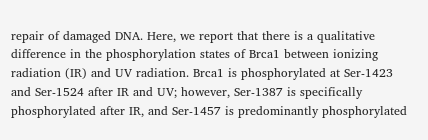repair of damaged DNA. Here, we report that there is a qualitative difference in the phosphorylation states of Brca1 between ionizing radiation (IR) and UV radiation. Brca1 is phosphorylated at Ser-1423 and Ser-1524 after IR and UV; however, Ser-1387 is specifically phosphorylated after IR, and Ser-1457 is predominantly phosphorylated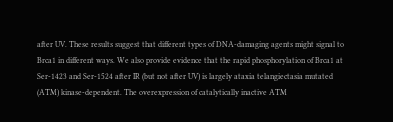after UV. These results suggest that different types of DNA-damaging agents might signal to Brca1 in different ways. We also provide evidence that the rapid phosphorylation of Brca1 at Ser-1423 and Ser-1524 after IR (but not after UV) is largely ataxia telangiectasia mutated (ATM) kinase-dependent. The overexpression of catalytically inactive ATM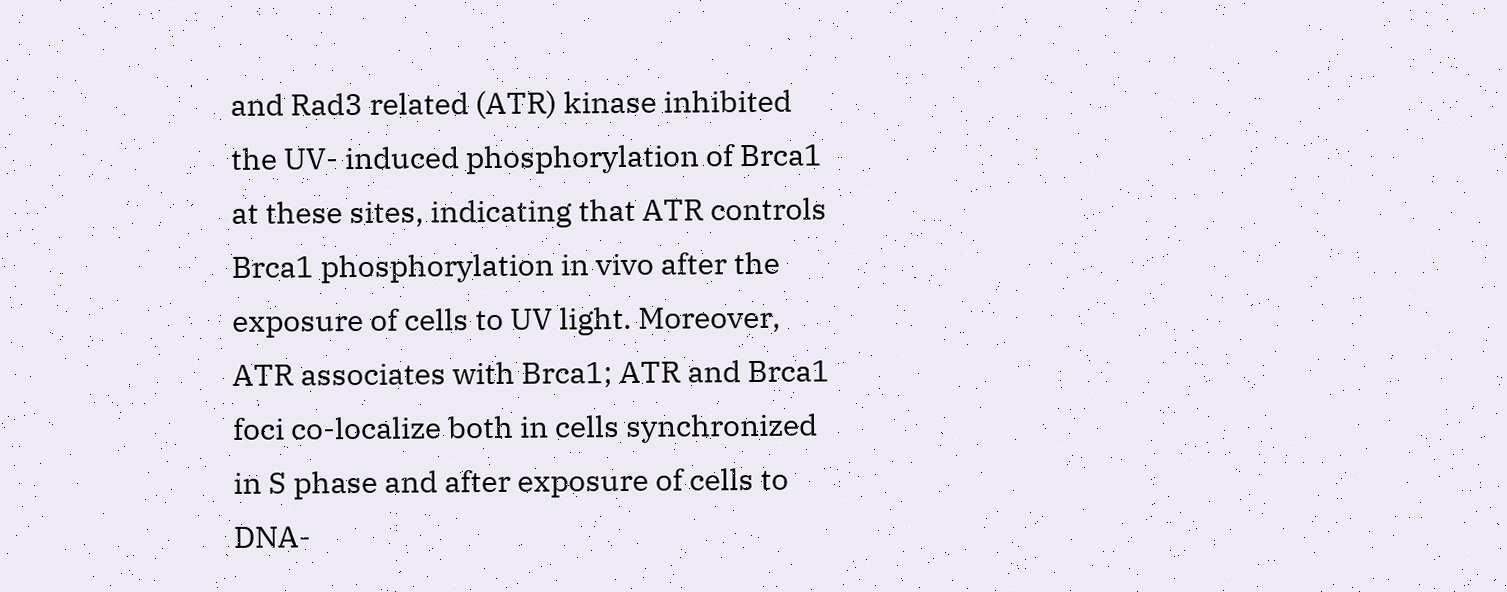and Rad3 related (ATR) kinase inhibited the UV- induced phosphorylation of Brca1 at these sites, indicating that ATR controls Brca1 phosphorylation in vivo after the exposure of cells to UV light. Moreover, ATR associates with Brca1; ATR and Brca1 foci co-localize both in cells synchronized in S phase and after exposure of cells to DNA-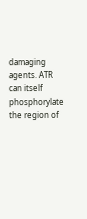damaging agents. ATR can itself phosphorylate the region of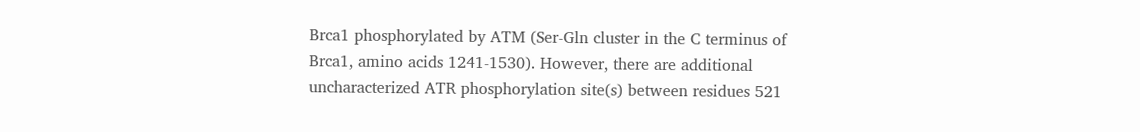Brca1 phosphorylated by ATM (Ser-Gln cluster in the C terminus of Brca1, amino acids 1241-1530). However, there are additional uncharacterized ATR phosphorylation site(s) between residues 521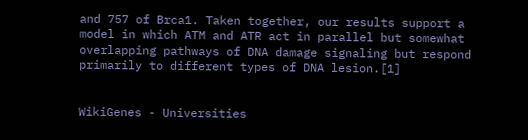and 757 of Brca1. Taken together, our results support a model in which ATM and ATR act in parallel but somewhat overlapping pathways of DNA damage signaling but respond primarily to different types of DNA lesion.[1]


WikiGenes - Universities